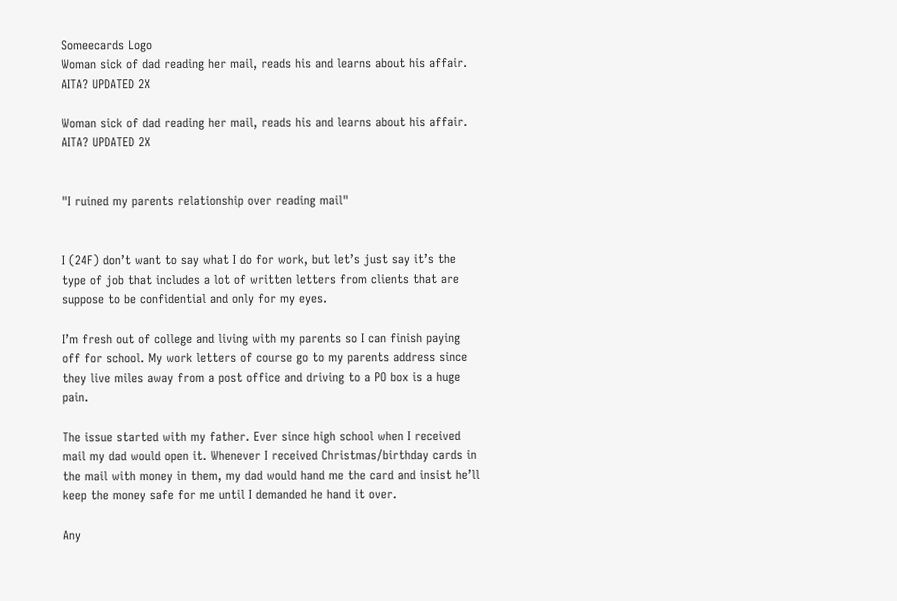Someecards Logo
Woman sick of dad reading her mail, reads his and learns about his affair. AITA? UPDATED 2X

Woman sick of dad reading her mail, reads his and learns about his affair. AITA? UPDATED 2X


"I ruined my parents relationship over reading mail"


I (24F) don’t want to say what I do for work, but let’s just say it’s the type of job that includes a lot of written letters from clients that are suppose to be confidential and only for my eyes.

I’m fresh out of college and living with my parents so I can finish paying off for school. My work letters of course go to my parents address since they live miles away from a post office and driving to a PO box is a huge pain.

The issue started with my father. Ever since high school when I received mail my dad would open it. Whenever I received Christmas/birthday cards in the mail with money in them, my dad would hand me the card and insist he’ll keep the money safe for me until I demanded he hand it over.

Any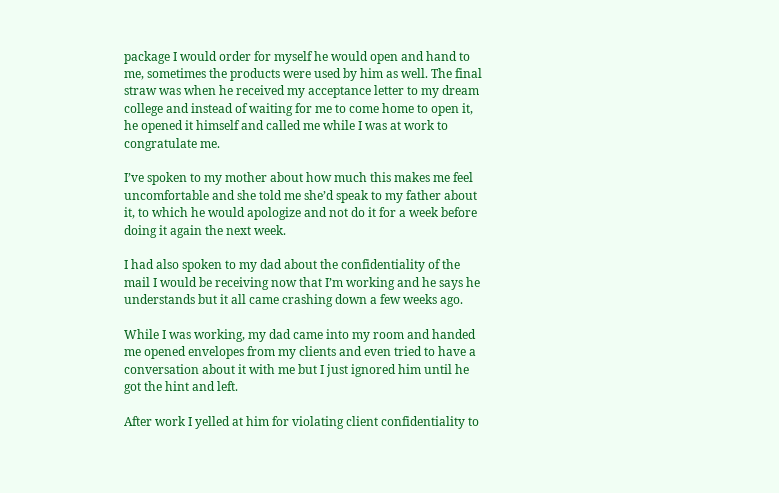package I would order for myself he would open and hand to me, sometimes the products were used by him as well. The final straw was when he received my acceptance letter to my dream college and instead of waiting for me to come home to open it, he opened it himself and called me while I was at work to congratulate me.

I’ve spoken to my mother about how much this makes me feel uncomfortable and she told me she’d speak to my father about it, to which he would apologize and not do it for a week before doing it again the next week.

I had also spoken to my dad about the confidentiality of the mail I would be receiving now that I’m working and he says he understands but it all came crashing down a few weeks ago.

While I was working, my dad came into my room and handed me opened envelopes from my clients and even tried to have a conversation about it with me but I just ignored him until he got the hint and left.

After work I yelled at him for violating client confidentiality to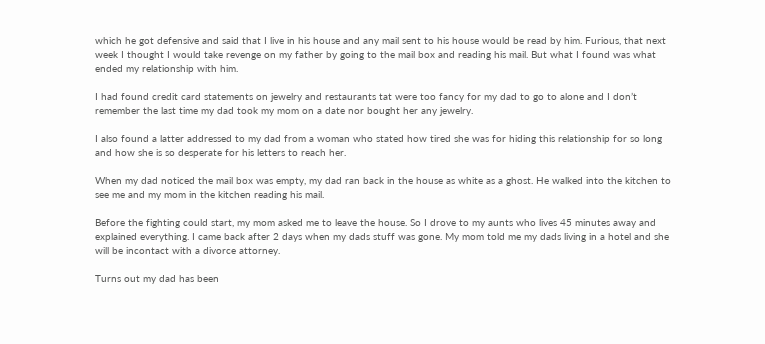which he got defensive and said that I live in his house and any mail sent to his house would be read by him. Furious, that next week I thought I would take revenge on my father by going to the mail box and reading his mail. But what I found was what ended my relationship with him.

I had found credit card statements on jewelry and restaurants tat were too fancy for my dad to go to alone and I don’t remember the last time my dad took my mom on a date nor bought her any jewelry.

I also found a latter addressed to my dad from a woman who stated how tired she was for hiding this relationship for so long and how she is so desperate for his letters to reach her.

When my dad noticed the mail box was empty, my dad ran back in the house as white as a ghost. He walked into the kitchen to see me and my mom in the kitchen reading his mail.

Before the fighting could start, my mom asked me to leave the house. So I drove to my aunts who lives 45 minutes away and explained everything. I came back after 2 days when my dads stuff was gone. My mom told me my dads living in a hotel and she will be incontact with a divorce attorney.

Turns out my dad has been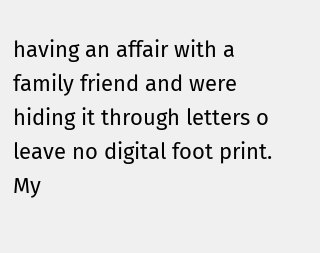having an affair with a family friend and were hiding it through letters o leave no digital foot print. My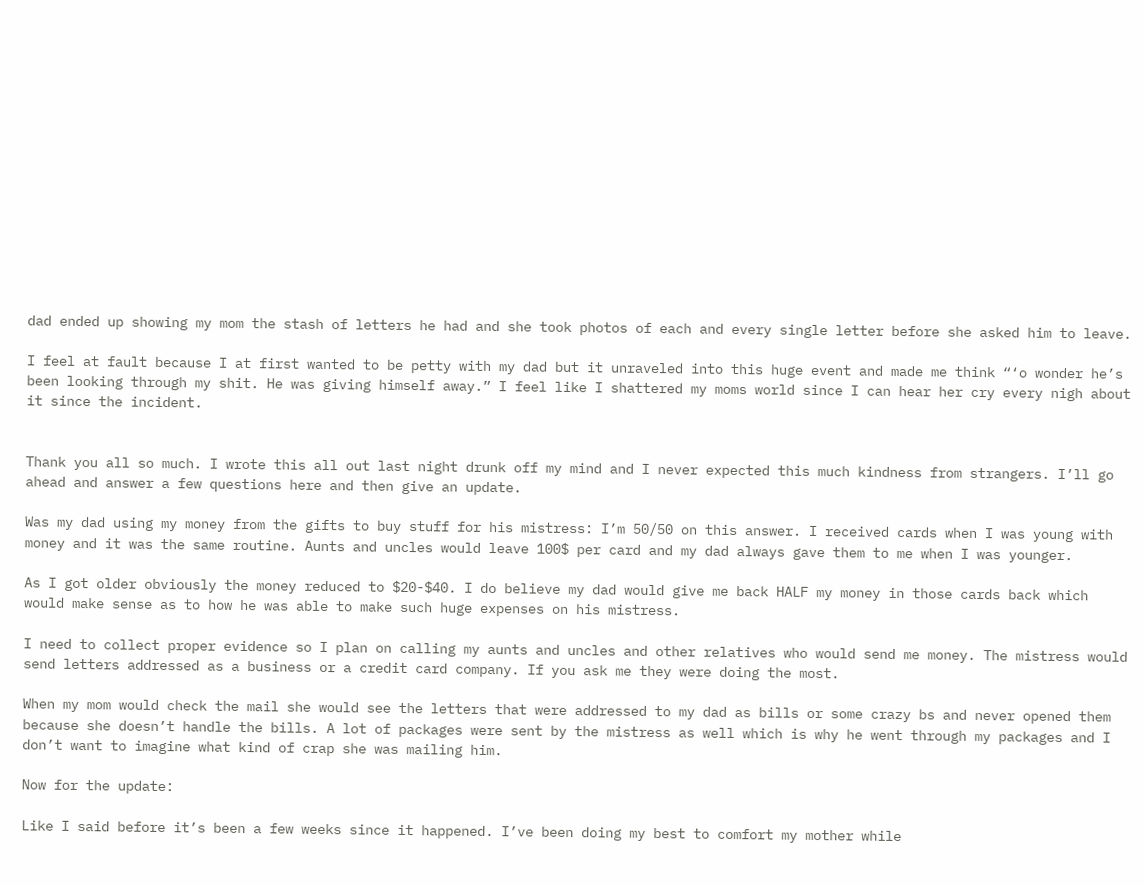dad ended up showing my mom the stash of letters he had and she took photos of each and every single letter before she asked him to leave.

I feel at fault because I at first wanted to be petty with my dad but it unraveled into this huge event and made me think “‘o wonder he’s been looking through my shit. He was giving himself away.” I feel like I shattered my moms world since I can hear her cry every nigh about it since the incident.


Thank you all so much. I wrote this all out last night drunk off my mind and I never expected this much kindness from strangers. I’ll go ahead and answer a few questions here and then give an update.

Was my dad using my money from the gifts to buy stuff for his mistress: I’m 50/50 on this answer. I received cards when I was young with money and it was the same routine. Aunts and uncles would leave 100$ per card and my dad always gave them to me when I was younger.

As I got older obviously the money reduced to $20-$40. I do believe my dad would give me back HALF my money in those cards back which would make sense as to how he was able to make such huge expenses on his mistress.

I need to collect proper evidence so I plan on calling my aunts and uncles and other relatives who would send me money. The mistress would send letters addressed as a business or a credit card company. If you ask me they were doing the most.

When my mom would check the mail she would see the letters that were addressed to my dad as bills or some crazy bs and never opened them because she doesn’t handle the bills. A lot of packages were sent by the mistress as well which is why he went through my packages and I don’t want to imagine what kind of crap she was mailing him.

Now for the update:

Like I said before it’s been a few weeks since it happened. I’ve been doing my best to comfort my mother while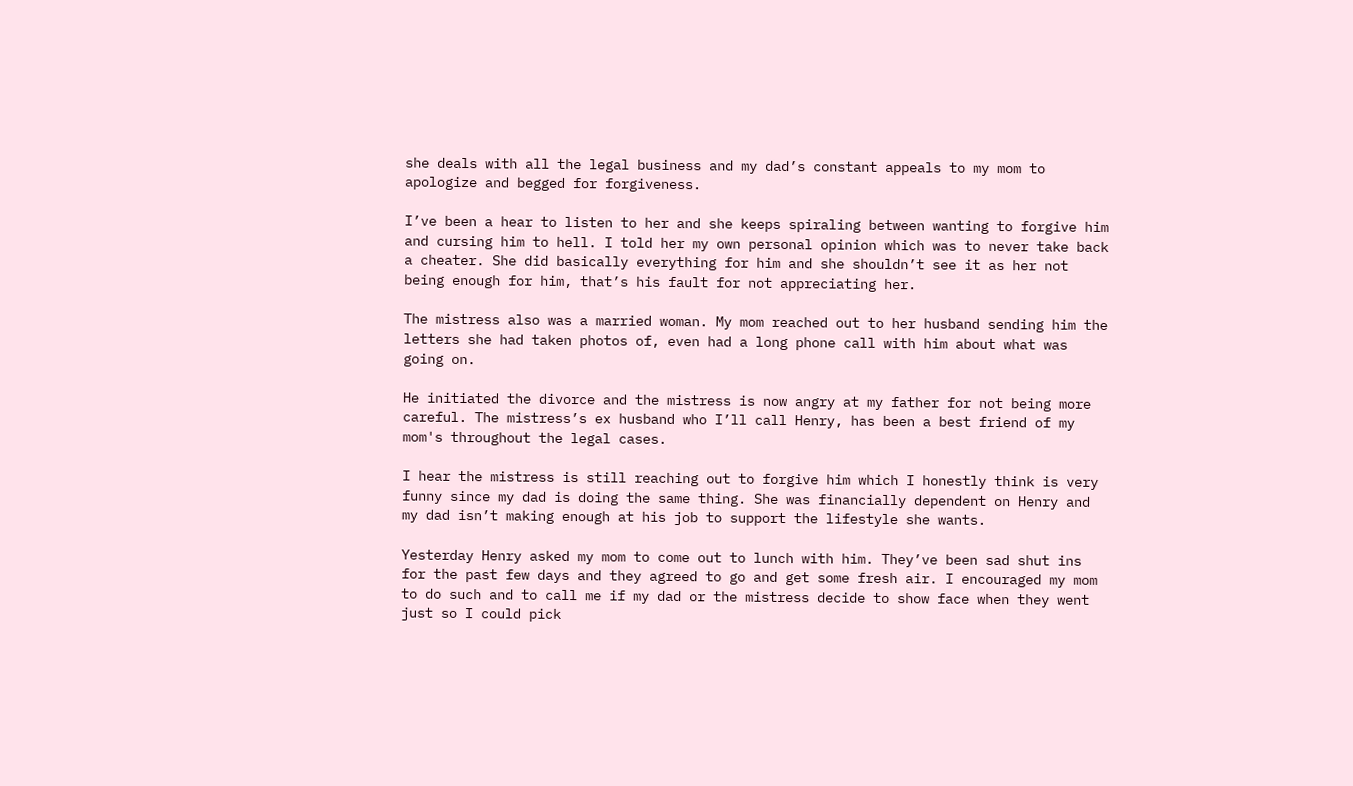she deals with all the legal business and my dad’s constant appeals to my mom to apologize and begged for forgiveness.

I’ve been a hear to listen to her and she keeps spiraling between wanting to forgive him and cursing him to hell. I told her my own personal opinion which was to never take back a cheater. She did basically everything for him and she shouldn’t see it as her not being enough for him, that’s his fault for not appreciating her.

The mistress also was a married woman. My mom reached out to her husband sending him the letters she had taken photos of, even had a long phone call with him about what was going on.

He initiated the divorce and the mistress is now angry at my father for not being more careful. The mistress’s ex husband who I’ll call Henry, has been a best friend of my mom's throughout the legal cases.

I hear the mistress is still reaching out to forgive him which I honestly think is very funny since my dad is doing the same thing. She was financially dependent on Henry and my dad isn’t making enough at his job to support the lifestyle she wants.

Yesterday Henry asked my mom to come out to lunch with him. They’ve been sad shut ins for the past few days and they agreed to go and get some fresh air. I encouraged my mom to do such and to call me if my dad or the mistress decide to show face when they went just so I could pick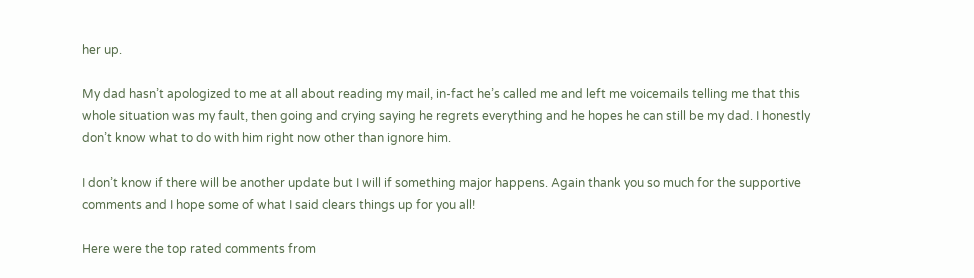her up.

My dad hasn’t apologized to me at all about reading my mail, in-fact he’s called me and left me voicemails telling me that this whole situation was my fault, then going and crying saying he regrets everything and he hopes he can still be my dad. I honestly don’t know what to do with him right now other than ignore him.

I don’t know if there will be another update but I will if something major happens. Again thank you so much for the supportive comments and I hope some of what I said clears things up for you all!

Here were the top rated comments from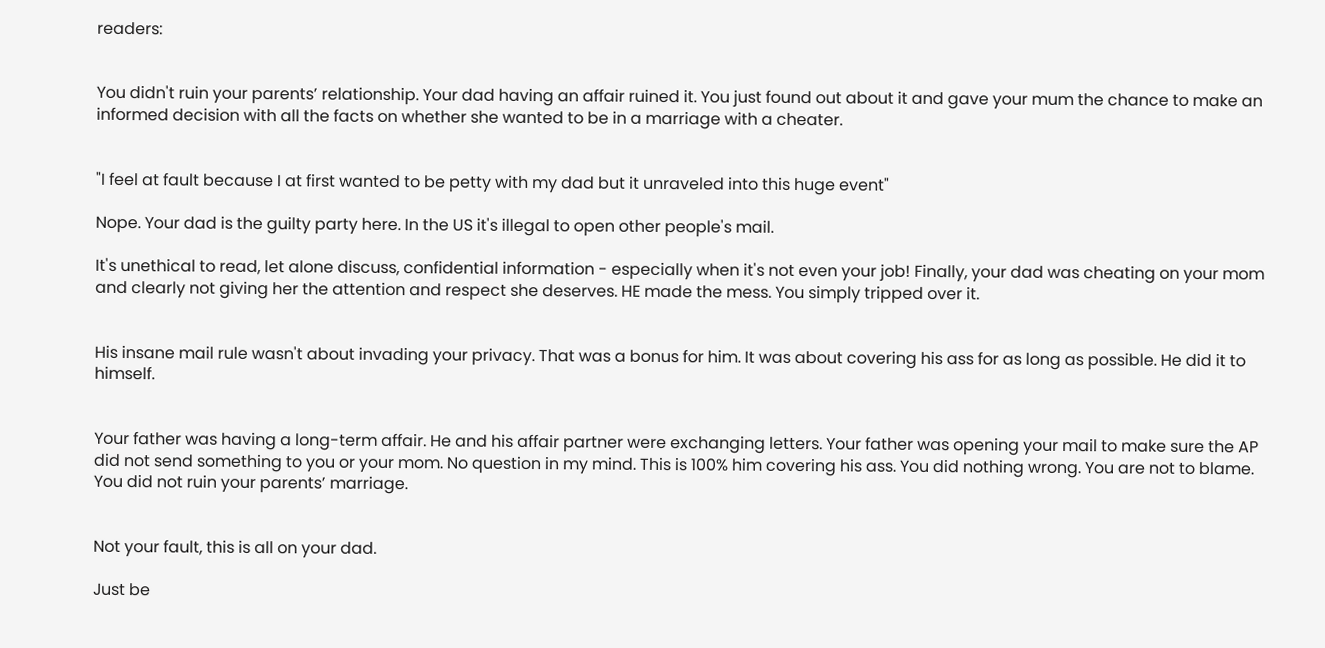readers:


You didn't ruin your parents’ relationship. Your dad having an affair ruined it. You just found out about it and gave your mum the chance to make an informed decision with all the facts on whether she wanted to be in a marriage with a cheater.


"I feel at fault because I at first wanted to be petty with my dad but it unraveled into this huge event"

Nope. Your dad is the guilty party here. In the US it's illegal to open other people's mail.

It's unethical to read, let alone discuss, confidential information - especially when it's not even your job! Finally, your dad was cheating on your mom and clearly not giving her the attention and respect she deserves. HE made the mess. You simply tripped over it.


His insane mail rule wasn't about invading your privacy. That was a bonus for him. It was about covering his ass for as long as possible. He did it to himself.


Your father was having a long-term affair. He and his affair partner were exchanging letters. Your father was opening your mail to make sure the AP did not send something to you or your mom. No question in my mind. This is 100% him covering his ass. You did nothing wrong. You are not to blame. You did not ruin your parents’ marriage.


Not your fault, this is all on your dad.

Just be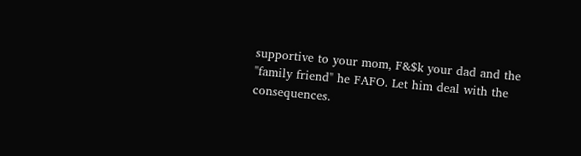supportive to your mom, F&$k your dad and the "family friend" he FAFO. Let him deal with the consequences.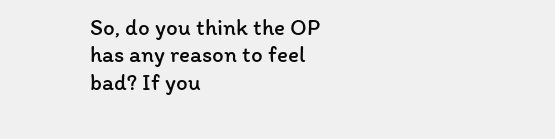So, do you think the OP has any reason to feel bad? If you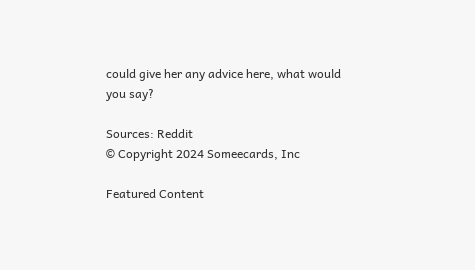could give her any advice here, what would you say?

Sources: Reddit
© Copyright 2024 Someecards, Inc

Featured Content